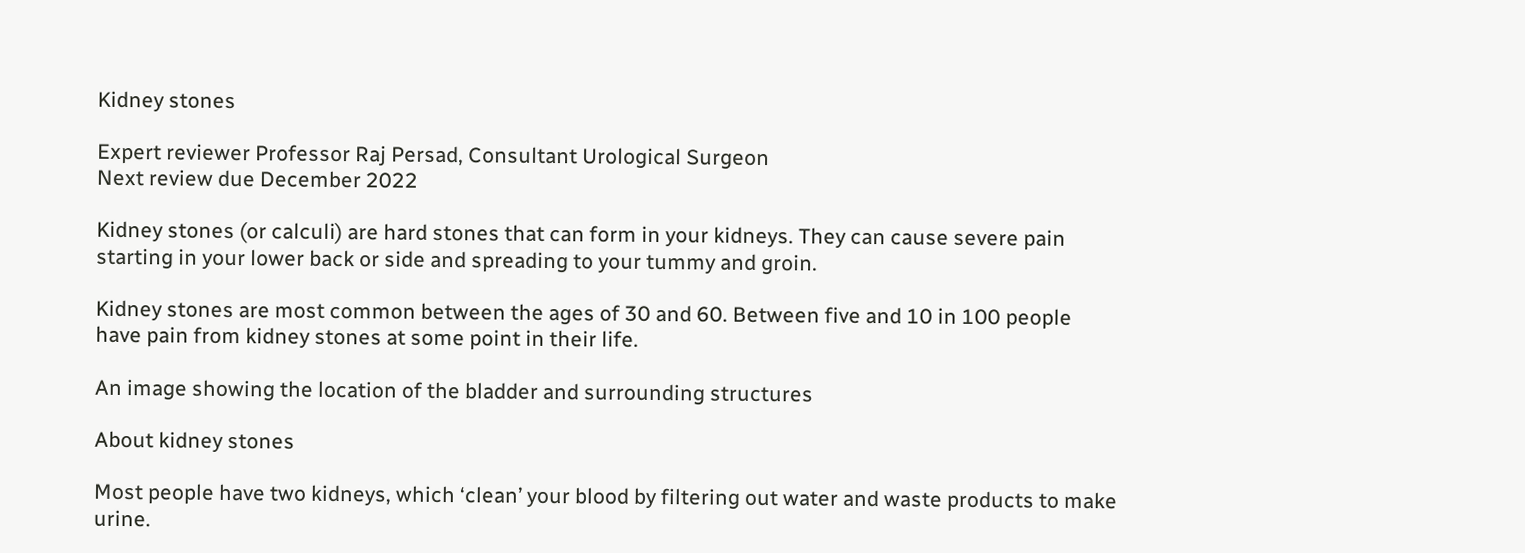Kidney stones

Expert reviewer Professor Raj Persad, Consultant Urological Surgeon
Next review due December 2022

Kidney stones (or calculi) are hard stones that can form in your kidneys. They can cause severe pain starting in your lower back or side and spreading to your tummy and groin.

Kidney stones are most common between the ages of 30 and 60. Between five and 10 in 100 people have pain from kidney stones at some point in their life.

An image showing the location of the bladder and surrounding structures

About kidney stones

Most people have two kidneys, which ‘clean’ your blood by filtering out water and waste products to make urine.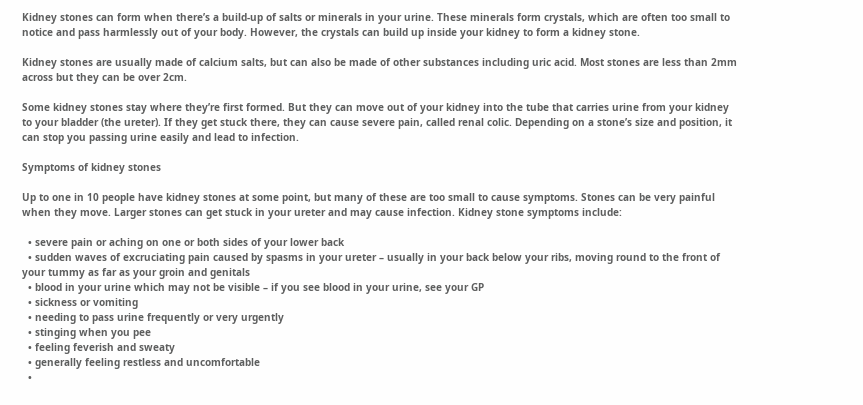Kidney stones can form when there’s a build-up of salts or minerals in your urine. These minerals form crystals, which are often too small to notice and pass harmlessly out of your body. However, the crystals can build up inside your kidney to form a kidney stone.

Kidney stones are usually made of calcium salts, but can also be made of other substances including uric acid. Most stones are less than 2mm across but they can be over 2cm.

Some kidney stones stay where they’re first formed. But they can move out of your kidney into the tube that carries urine from your kidney to your bladder (the ureter). If they get stuck there, they can cause severe pain, called renal colic. Depending on a stone’s size and position, it can stop you passing urine easily and lead to infection.

Symptoms of kidney stones

Up to one in 10 people have kidney stones at some point, but many of these are too small to cause symptoms. Stones can be very painful when they move. Larger stones can get stuck in your ureter and may cause infection. Kidney stone symptoms include:

  • severe pain or aching on one or both sides of your lower back
  • sudden waves of excruciating pain caused by spasms in your ureter – usually in your back below your ribs, moving round to the front of your tummy as far as your groin and genitals
  • blood in your urine which may not be visible – if you see blood in your urine, see your GP
  • sickness or vomiting
  • needing to pass urine frequently or very urgently
  • stinging when you pee
  • feeling feverish and sweaty
  • generally feeling restless and uncomfortable
  •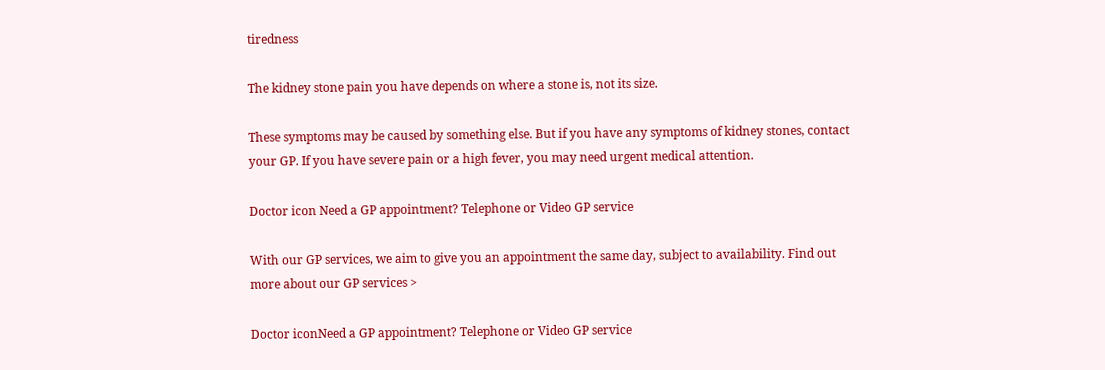tiredness

The kidney stone pain you have depends on where a stone is, not its size.

These symptoms may be caused by something else. But if you have any symptoms of kidney stones, contact your GP. If you have severe pain or a high fever, you may need urgent medical attention.

Doctor icon Need a GP appointment? Telephone or Video GP service

With our GP services, we aim to give you an appointment the same day, subject to availability. Find out more about our GP services >

Doctor iconNeed a GP appointment? Telephone or Video GP service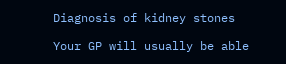Diagnosis of kidney stones

Your GP will usually be able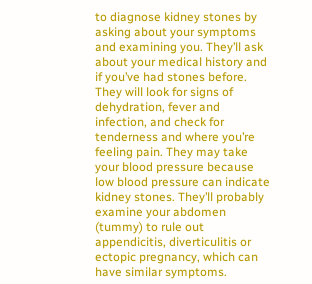to diagnose kidney stones by asking about your symptoms and examining you. They’ll ask about your medical history and if you’ve had stones before. They will look for signs of dehydration, fever and infection, and check for tenderness and where you’re feeling pain. They may take your blood pressure because low blood pressure can indicate kidney stones. They’ll probably examine your abdomen (tummy) to rule out appendicitis, diverticulitis or ectopic pregnancy, which can have similar symptoms.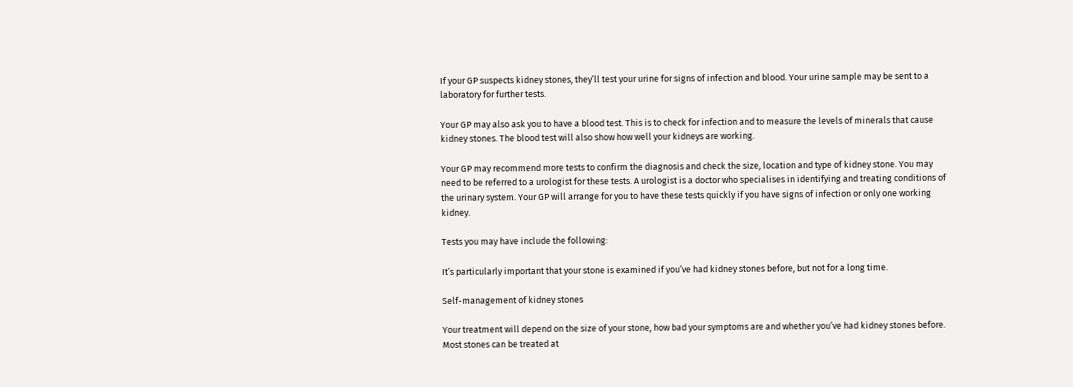If your GP suspects kidney stones, they’ll test your urine for signs of infection and blood. Your urine sample may be sent to a laboratory for further tests.

Your GP may also ask you to have a blood test. This is to check for infection and to measure the levels of minerals that cause kidney stones. The blood test will also show how well your kidneys are working.

Your GP may recommend more tests to confirm the diagnosis and check the size, location and type of kidney stone. You may need to be referred to a urologist for these tests. A urologist is a doctor who specialises in identifying and treating conditions of the urinary system. Your GP will arrange for you to have these tests quickly if you have signs of infection or only one working kidney.

Tests you may have include the following:

It’s particularly important that your stone is examined if you’ve had kidney stones before, but not for a long time.

Self-management of kidney stones

Your treatment will depend on the size of your stone, how bad your symptoms are and whether you’ve had kidney stones before. Most stones can be treated at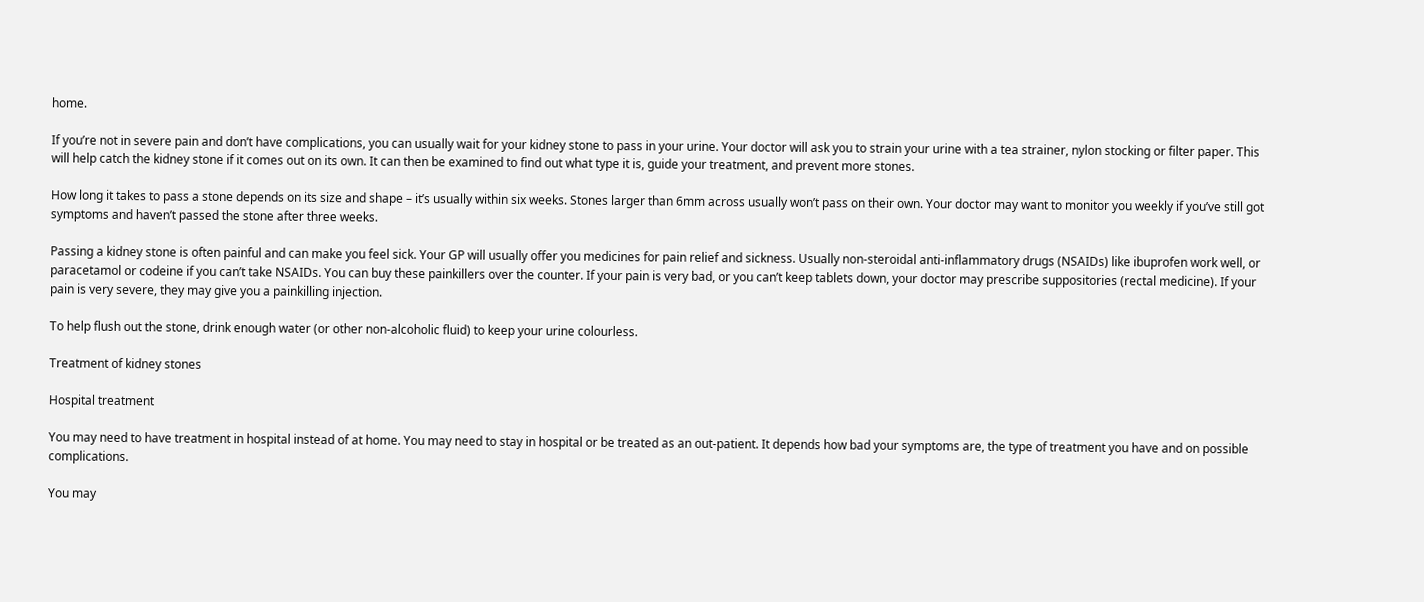home.

If you’re not in severe pain and don’t have complications, you can usually wait for your kidney stone to pass in your urine. Your doctor will ask you to strain your urine with a tea strainer, nylon stocking or filter paper. This will help catch the kidney stone if it comes out on its own. It can then be examined to find out what type it is, guide your treatment, and prevent more stones.

How long it takes to pass a stone depends on its size and shape – it’s usually within six weeks. Stones larger than 6mm across usually won’t pass on their own. Your doctor may want to monitor you weekly if you’ve still got symptoms and haven’t passed the stone after three weeks.

Passing a kidney stone is often painful and can make you feel sick. Your GP will usually offer you medicines for pain relief and sickness. Usually non-steroidal anti-inflammatory drugs (NSAIDs) like ibuprofen work well, or paracetamol or codeine if you can’t take NSAIDs. You can buy these painkillers over the counter. If your pain is very bad, or you can’t keep tablets down, your doctor may prescribe suppositories (rectal medicine). If your pain is very severe, they may give you a painkilling injection.

To help flush out the stone, drink enough water (or other non-alcoholic fluid) to keep your urine colourless.

Treatment of kidney stones

Hospital treatment

You may need to have treatment in hospital instead of at home. You may need to stay in hospital or be treated as an out-patient. It depends how bad your symptoms are, the type of treatment you have and on possible complications.

You may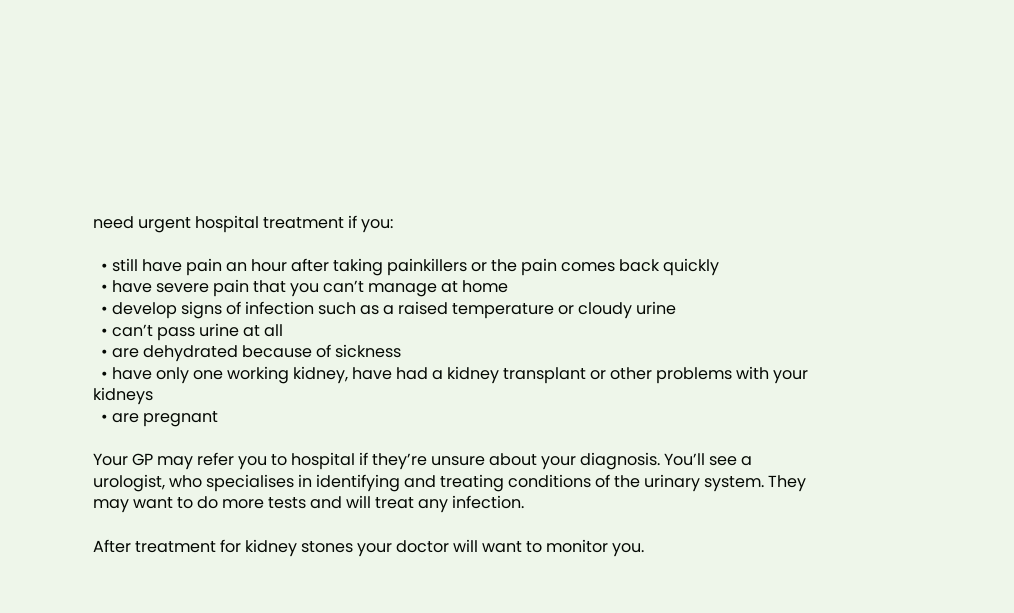need urgent hospital treatment if you:

  • still have pain an hour after taking painkillers or the pain comes back quickly
  • have severe pain that you can’t manage at home
  • develop signs of infection such as a raised temperature or cloudy urine
  • can’t pass urine at all
  • are dehydrated because of sickness
  • have only one working kidney, have had a kidney transplant or other problems with your kidneys
  • are pregnant

Your GP may refer you to hospital if they’re unsure about your diagnosis. You’ll see a urologist, who specialises in identifying and treating conditions of the urinary system. They may want to do more tests and will treat any infection.

After treatment for kidney stones your doctor will want to monitor you.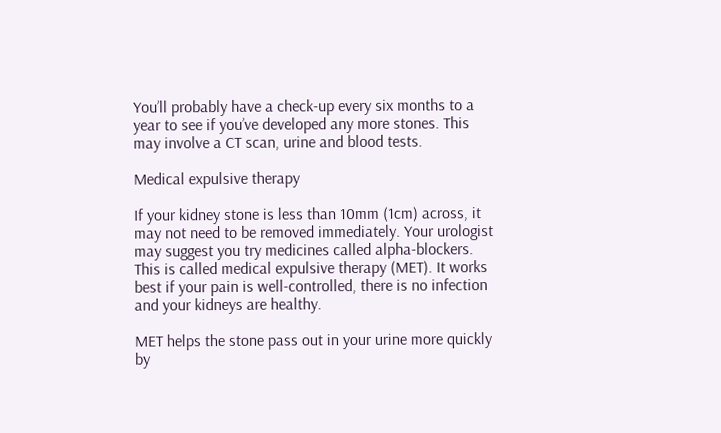You’ll probably have a check-up every six months to a year to see if you’ve developed any more stones. This may involve a CT scan, urine and blood tests.

Medical expulsive therapy

If your kidney stone is less than 10mm (1cm) across, it may not need to be removed immediately. Your urologist may suggest you try medicines called alpha-blockers. This is called medical expulsive therapy (MET). It works best if your pain is well-controlled, there is no infection and your kidneys are healthy.

MET helps the stone pass out in your urine more quickly by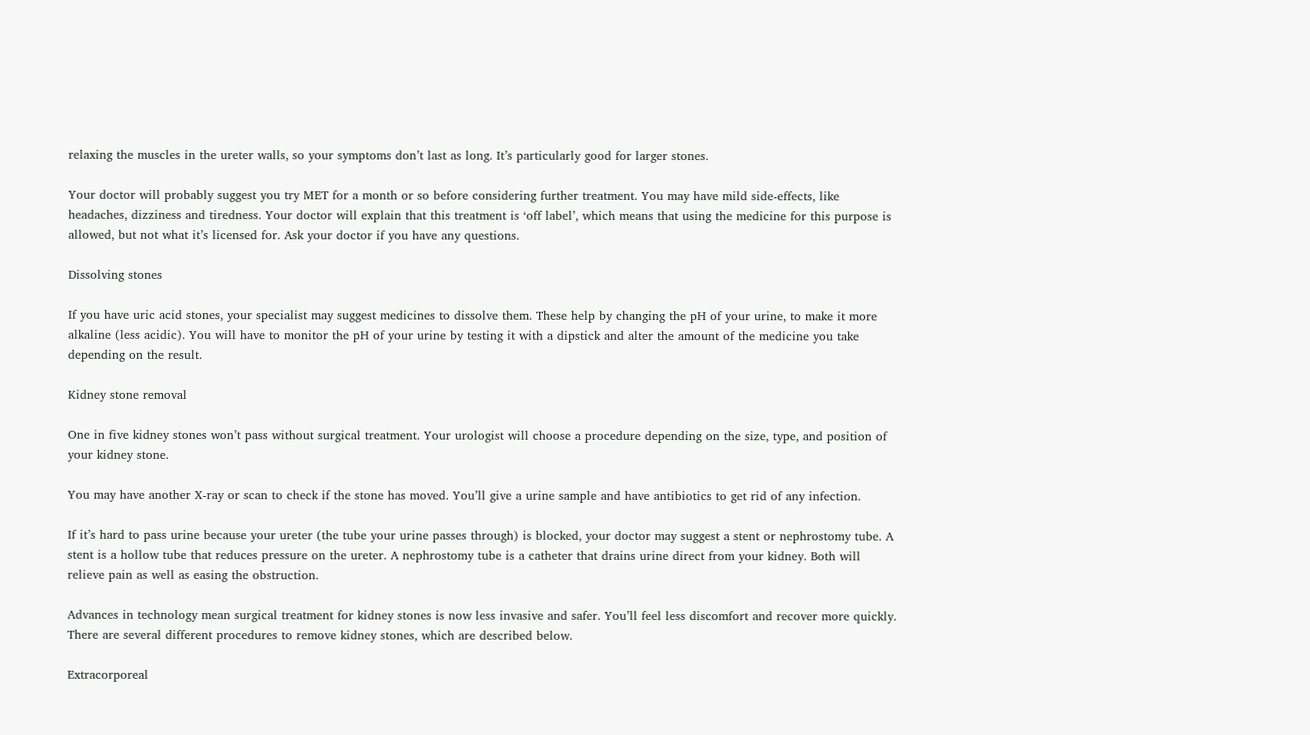relaxing the muscles in the ureter walls, so your symptoms don’t last as long. It’s particularly good for larger stones.

Your doctor will probably suggest you try MET for a month or so before considering further treatment. You may have mild side-effects, like headaches, dizziness and tiredness. Your doctor will explain that this treatment is ‘off label’, which means that using the medicine for this purpose is allowed, but not what it’s licensed for. Ask your doctor if you have any questions.

Dissolving stones

If you have uric acid stones, your specialist may suggest medicines to dissolve them. These help by changing the pH of your urine, to make it more alkaline (less acidic). You will have to monitor the pH of your urine by testing it with a dipstick and alter the amount of the medicine you take depending on the result.

Kidney stone removal

One in five kidney stones won’t pass without surgical treatment. Your urologist will choose a procedure depending on the size, type, and position of your kidney stone.

You may have another X-ray or scan to check if the stone has moved. You’ll give a urine sample and have antibiotics to get rid of any infection.

If it’s hard to pass urine because your ureter (the tube your urine passes through) is blocked, your doctor may suggest a stent or nephrostomy tube. A stent is a hollow tube that reduces pressure on the ureter. A nephrostomy tube is a catheter that drains urine direct from your kidney. Both will relieve pain as well as easing the obstruction.

Advances in technology mean surgical treatment for kidney stones is now less invasive and safer. You’ll feel less discomfort and recover more quickly. There are several different procedures to remove kidney stones, which are described below.

Extracorporeal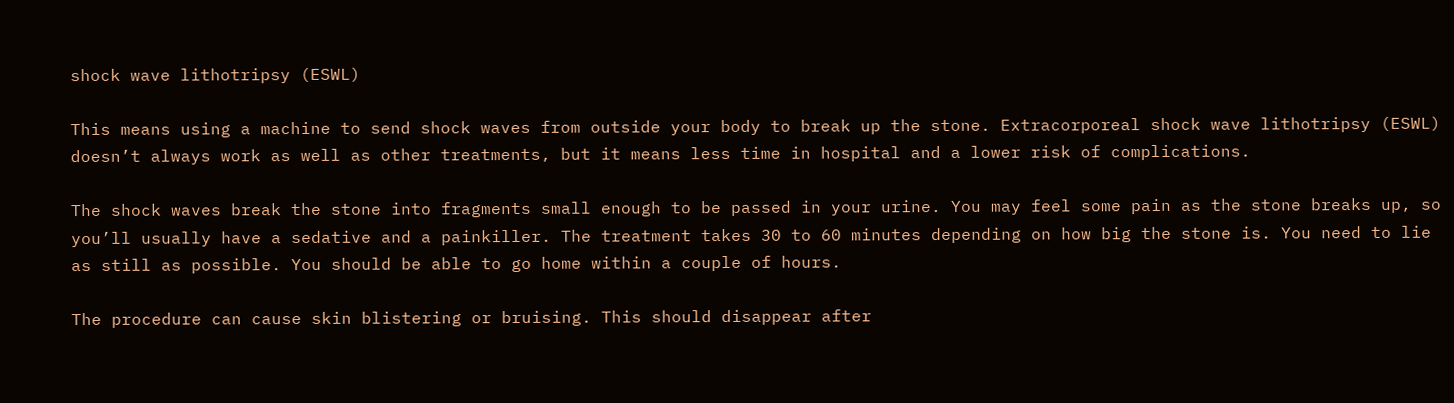shock wave lithotripsy (ESWL)

This means using a machine to send shock waves from outside your body to break up the stone. Extracorporeal shock wave lithotripsy (ESWL) doesn’t always work as well as other treatments, but it means less time in hospital and a lower risk of complications.

The shock waves break the stone into fragments small enough to be passed in your urine. You may feel some pain as the stone breaks up, so you’ll usually have a sedative and a painkiller. The treatment takes 30 to 60 minutes depending on how big the stone is. You need to lie as still as possible. You should be able to go home within a couple of hours.

The procedure can cause skin blistering or bruising. This should disappear after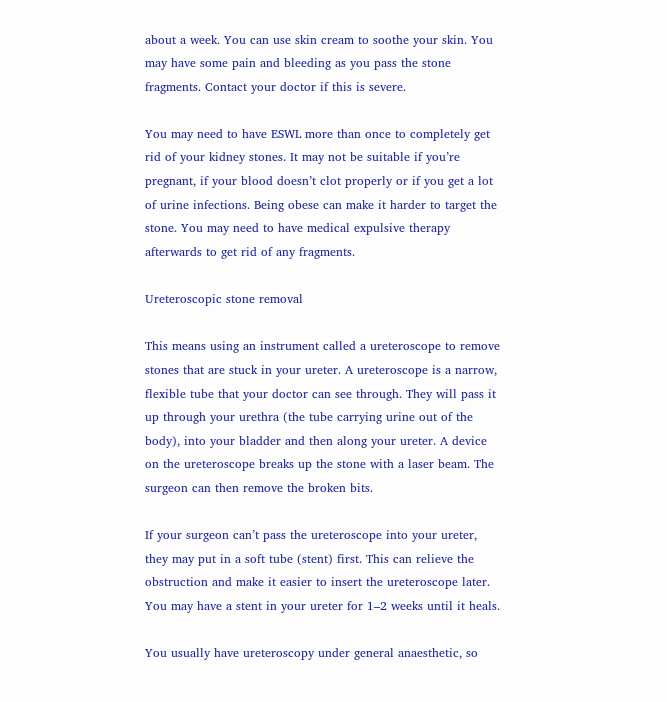about a week. You can use skin cream to soothe your skin. You may have some pain and bleeding as you pass the stone fragments. Contact your doctor if this is severe.

You may need to have ESWL more than once to completely get rid of your kidney stones. It may not be suitable if you’re pregnant, if your blood doesn’t clot properly or if you get a lot of urine infections. Being obese can make it harder to target the stone. You may need to have medical expulsive therapy afterwards to get rid of any fragments.

Ureteroscopic stone removal

This means using an instrument called a ureteroscope to remove stones that are stuck in your ureter. A ureteroscope is a narrow, flexible tube that your doctor can see through. They will pass it up through your urethra (the tube carrying urine out of the body), into your bladder and then along your ureter. A device on the ureteroscope breaks up the stone with a laser beam. The surgeon can then remove the broken bits.

If your surgeon can’t pass the ureteroscope into your ureter, they may put in a soft tube (stent) first. This can relieve the obstruction and make it easier to insert the ureteroscope later. You may have a stent in your ureter for 1–2 weeks until it heals.

You usually have ureteroscopy under general anaesthetic, so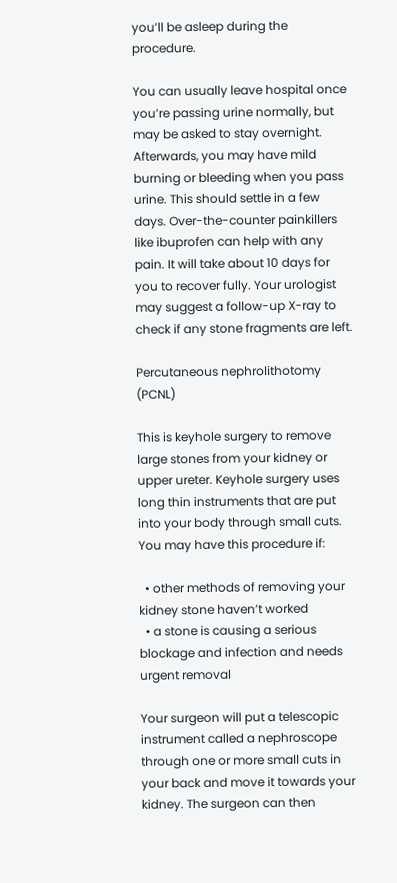you’ll be asleep during the procedure.

You can usually leave hospital once you’re passing urine normally, but may be asked to stay overnight. Afterwards, you may have mild burning or bleeding when you pass urine. This should settle in a few days. Over-the-counter painkillers like ibuprofen can help with any pain. It will take about 10 days for you to recover fully. Your urologist may suggest a follow-up X-ray to check if any stone fragments are left.

Percutaneous nephrolithotomy (PCNL)

This is keyhole surgery to remove large stones from your kidney or upper ureter. Keyhole surgery uses long thin instruments that are put into your body through small cuts. You may have this procedure if:

  • other methods of removing your kidney stone haven’t worked
  • a stone is causing a serious blockage and infection and needs urgent removal

Your surgeon will put a telescopic instrument called a nephroscope through one or more small cuts in your back and move it towards your kidney. The surgeon can then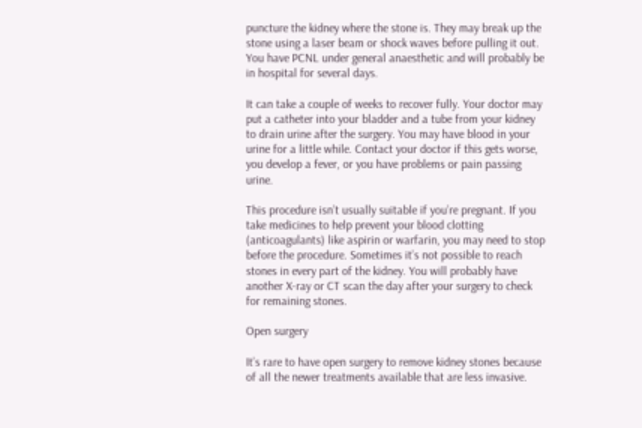puncture the kidney where the stone is. They may break up the stone using a laser beam or shock waves before pulling it out. You have PCNL under general anaesthetic and will probably be in hospital for several days.

It can take a couple of weeks to recover fully. Your doctor may put a catheter into your bladder and a tube from your kidney to drain urine after the surgery. You may have blood in your urine for a little while. Contact your doctor if this gets worse, you develop a fever, or you have problems or pain passing urine.

This procedure isn’t usually suitable if you’re pregnant. If you take medicines to help prevent your blood clotting (anticoagulants) like aspirin or warfarin, you may need to stop before the procedure. Sometimes it’s not possible to reach stones in every part of the kidney. You will probably have another X-ray or CT scan the day after your surgery to check for remaining stones.

Open surgery

It’s rare to have open surgery to remove kidney stones because of all the newer treatments available that are less invasive.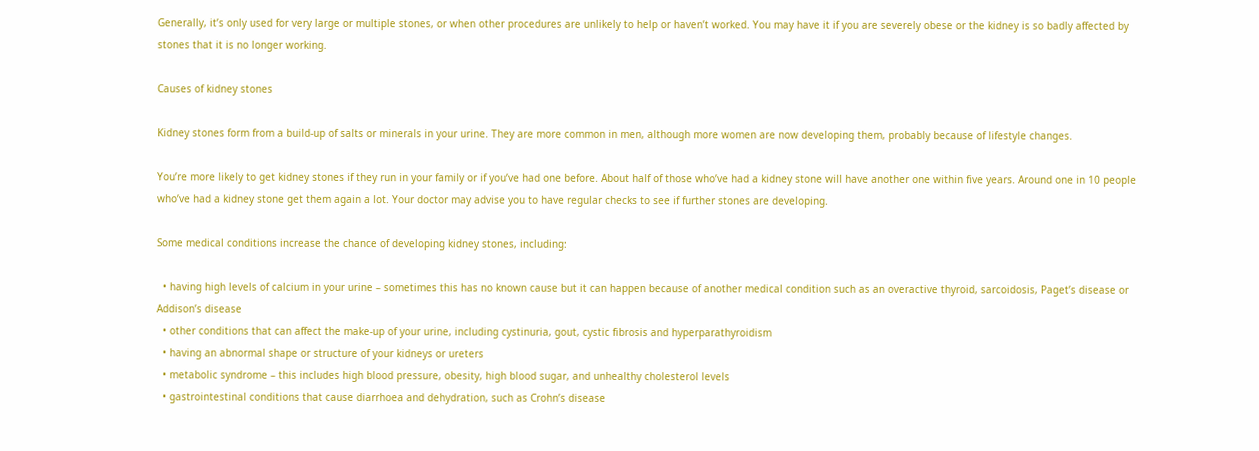Generally, it’s only used for very large or multiple stones, or when other procedures are unlikely to help or haven’t worked. You may have it if you are severely obese or the kidney is so badly affected by stones that it is no longer working.

Causes of kidney stones

Kidney stones form from a build-up of salts or minerals in your urine. They are more common in men, although more women are now developing them, probably because of lifestyle changes.

You’re more likely to get kidney stones if they run in your family or if you’ve had one before. About half of those who’ve had a kidney stone will have another one within five years. Around one in 10 people who’ve had a kidney stone get them again a lot. Your doctor may advise you to have regular checks to see if further stones are developing.

Some medical conditions increase the chance of developing kidney stones, including:

  • having high levels of calcium in your urine – sometimes this has no known cause but it can happen because of another medical condition such as an overactive thyroid, sarcoidosis, Paget’s disease or Addison’s disease
  • other conditions that can affect the make-up of your urine, including cystinuria, gout, cystic fibrosis and hyperparathyroidism
  • having an abnormal shape or structure of your kidneys or ureters
  • metabolic syndrome – this includes high blood pressure, obesity, high blood sugar, and unhealthy cholesterol levels
  • gastrointestinal conditions that cause diarrhoea and dehydration, such as Crohn’s disease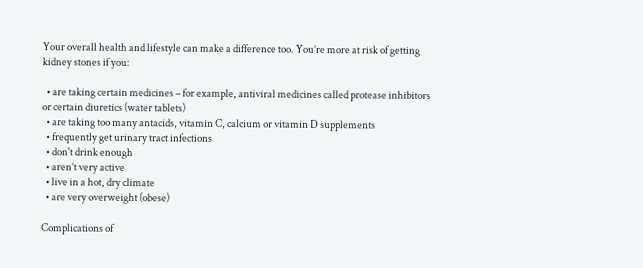Your overall health and lifestyle can make a difference too. You’re more at risk of getting kidney stones if you:

  • are taking certain medicines – for example, antiviral medicines called protease inhibitors or certain diuretics (water tablets)
  • are taking too many antacids, vitamin C, calcium or vitamin D supplements
  • frequently get urinary tract infections
  • don't drink enough
  • aren’t very active
  • live in a hot, dry climate
  • are very overweight (obese)

Complications of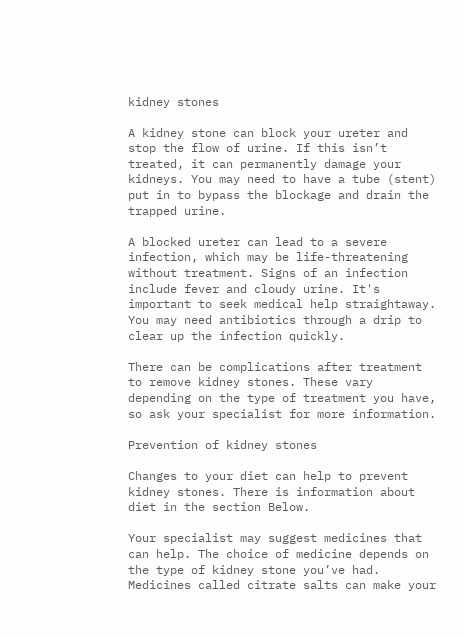kidney stones

A kidney stone can block your ureter and stop the flow of urine. If this isn’t treated, it can permanently damage your kidneys. You may need to have a tube (stent) put in to bypass the blockage and drain the trapped urine.

A blocked ureter can lead to a severe infection, which may be life-threatening without treatment. Signs of an infection include fever and cloudy urine. It's important to seek medical help straightaway. You may need antibiotics through a drip to clear up the infection quickly.

There can be complications after treatment to remove kidney stones. These vary depending on the type of treatment you have, so ask your specialist for more information.

Prevention of kidney stones

Changes to your diet can help to prevent kidney stones. There is information about diet in the section Below.

Your specialist may suggest medicines that can help. The choice of medicine depends on the type of kidney stone you’ve had. Medicines called citrate salts can make your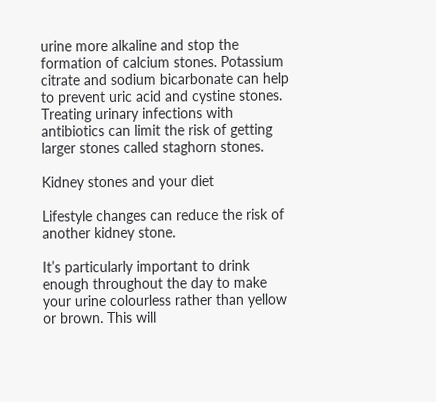urine more alkaline and stop the formation of calcium stones. Potassium citrate and sodium bicarbonate can help to prevent uric acid and cystine stones. Treating urinary infections with antibiotics can limit the risk of getting larger stones called staghorn stones.

Kidney stones and your diet

Lifestyle changes can reduce the risk of another kidney stone.

It’s particularly important to drink enough throughout the day to make your urine colourless rather than yellow or brown. This will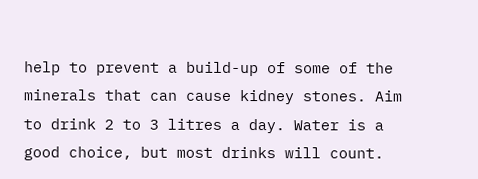help to prevent a build-up of some of the minerals that can cause kidney stones. Aim to drink 2 to 3 litres a day. Water is a good choice, but most drinks will count.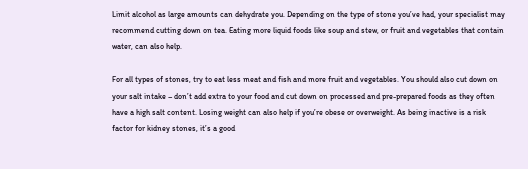Limit alcohol as large amounts can dehydrate you. Depending on the type of stone you’ve had, your specialist may recommend cutting down on tea. Eating more liquid foods like soup and stew, or fruit and vegetables that contain water, can also help.

For all types of stones, try to eat less meat and fish and more fruit and vegetables. You should also cut down on your salt intake – don’t add extra to your food and cut down on processed and pre-prepared foods as they often have a high salt content. Losing weight can also help if you’re obese or overweight. As being inactive is a risk factor for kidney stones, it’s a good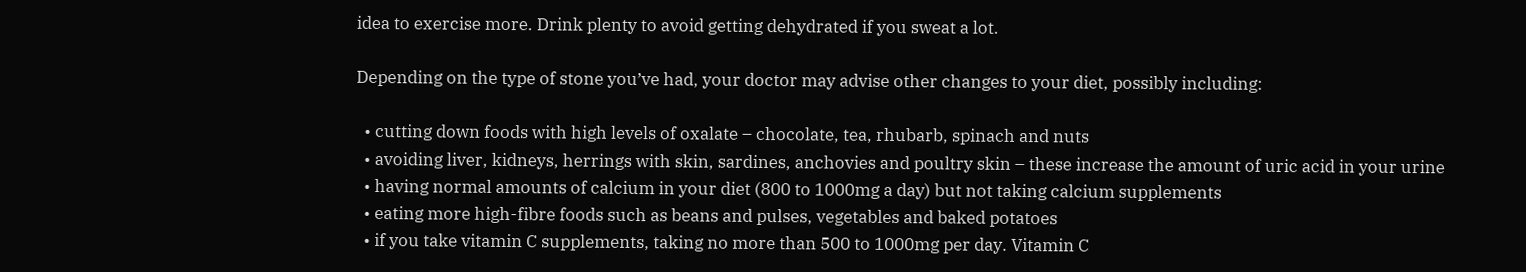idea to exercise more. Drink plenty to avoid getting dehydrated if you sweat a lot.

Depending on the type of stone you’ve had, your doctor may advise other changes to your diet, possibly including:

  • cutting down foods with high levels of oxalate – chocolate, tea, rhubarb, spinach and nuts
  • avoiding liver, kidneys, herrings with skin, sardines, anchovies and poultry skin – these increase the amount of uric acid in your urine
  • having normal amounts of calcium in your diet (800 to 1000mg a day) but not taking calcium supplements
  • eating more high-fibre foods such as beans and pulses, vegetables and baked potatoes
  • if you take vitamin C supplements, taking no more than 500 to 1000mg per day. Vitamin C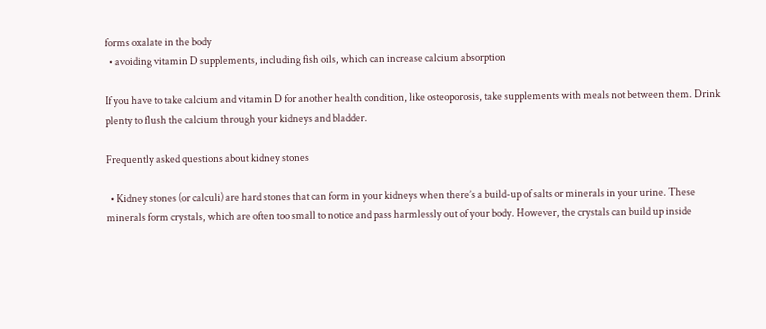forms oxalate in the body
  • avoiding vitamin D supplements, including fish oils, which can increase calcium absorption

If you have to take calcium and vitamin D for another health condition, like osteoporosis, take supplements with meals not between them. Drink plenty to flush the calcium through your kidneys and bladder.

Frequently asked questions about kidney stones

  • Kidney stones (or calculi) are hard stones that can form in your kidneys when there’s a build-up of salts or minerals in your urine. These minerals form crystals, which are often too small to notice and pass harmlessly out of your body. However, the crystals can build up inside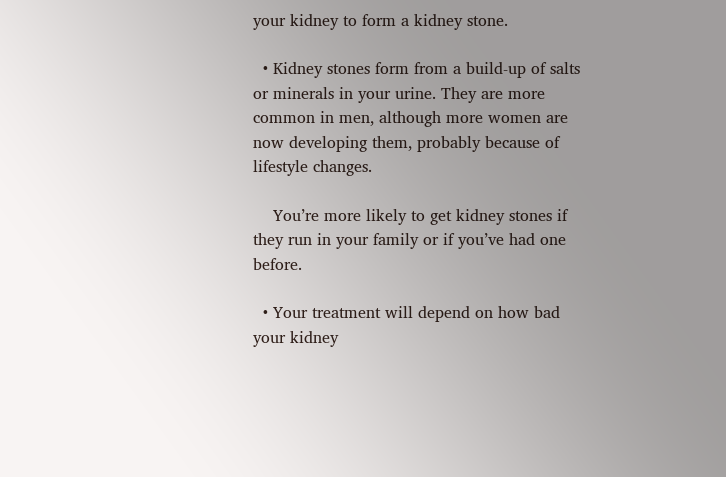your kidney to form a kidney stone.

  • Kidney stones form from a build-up of salts or minerals in your urine. They are more common in men, although more women are now developing them, probably because of lifestyle changes.

    You’re more likely to get kidney stones if they run in your family or if you’ve had one before.

  • Your treatment will depend on how bad your kidney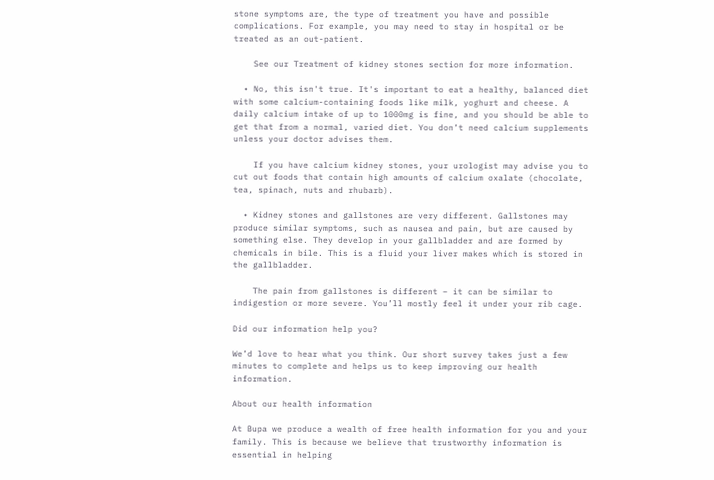stone symptoms are, the type of treatment you have and possible complications. For example, you may need to stay in hospital or be treated as an out-patient.

    See our Treatment of kidney stones section for more information.

  • No, this isn't true. It's important to eat a healthy, balanced diet with some calcium-containing foods like milk, yoghurt and cheese. A daily calcium intake of up to 1000mg is fine, and you should be able to get that from a normal, varied diet. You don’t need calcium supplements unless your doctor advises them.

    If you have calcium kidney stones, your urologist may advise you to cut out foods that contain high amounts of calcium oxalate (chocolate, tea, spinach, nuts and rhubarb).

  • Kidney stones and gallstones are very different. Gallstones may produce similar symptoms, such as nausea and pain, but are caused by something else. They develop in your gallbladder and are formed by chemicals in bile. This is a fluid your liver makes which is stored in the gallbladder.

    The pain from gallstones is different – it can be similar to indigestion or more severe. You’ll mostly feel it under your rib cage.

Did our information help you?

We’d love to hear what you think. Our short survey takes just a few minutes to complete and helps us to keep improving our health information.

About our health information

At Bupa we produce a wealth of free health information for you and your family. This is because we believe that trustworthy information is essential in helping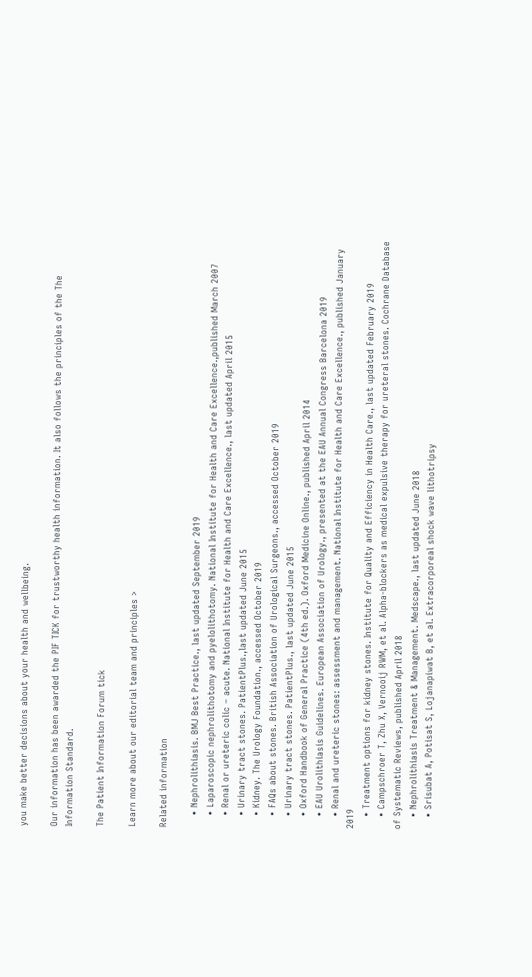you make better decisions about your health and wellbeing.

Our information has been awarded the PIF TICK for trustworthy health information. It also follows the principles of the The Information Standard.

The Patient Information Forum tick

Learn more about our editorial team and principles >

Related information

    • Nephrolithiasis. BMJ Best Practice., last updated September 2019
    • Laparoscopic nephrolithotomy and pyelolithotomy. National Institute for Health and Care Excellence.,published March 2007
    • Renal or ureteric colic – acute. National Institute for Health and Care Excellence., last updated April 2015
    • Urinary tract stones. PatientPlus.,last updated June 2015
    • Kidney. The Urology Foundation., accessed October 2019
    • FAQs about stones. British Association of Urological Surgeons., accessed October 2019
    • Urinary tract stones. PatientPlus., last updated June 2015
    • Oxford Handbook of General Practice (4th ed.). Oxford Medicine Online., published April 2014
    • EAU Urolithiasis Guidelines. European Association of Urology., presented at the EAU Annual Congress Barcelona 2019
    • Renal and ureteric stones: assessment and management. National Institute for Health and Care Excellence., published January 2019
    • Treatment options for kidney stones. Institute for Quality and Efficiency in Health Care., last updated February 2019
    • Campschroer T, Zhu X, Vernooij RWM, et al. Alpha-blockers as medical expulsive therapy for ureteral stones. Cochrane Database of Systematic Reviews, published April 2018
    • Nephrolithiasis Treatment & Management. Medscape., last updated June 2018
    • Srisubat A, Potisat S, Lojanapiwat B, et al. Extracorporeal shock wave lithotripsy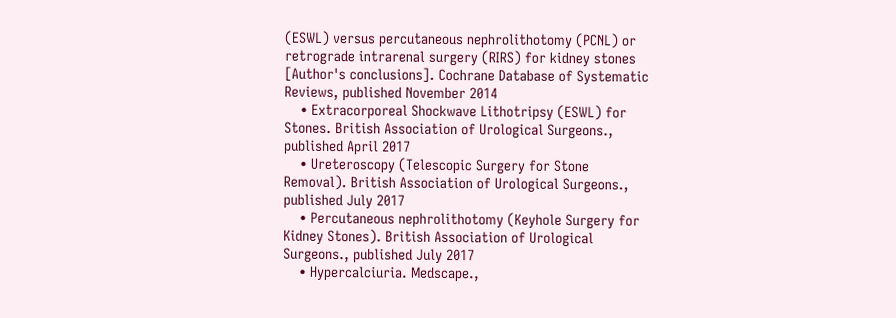(ESWL) versus percutaneous nephrolithotomy (PCNL) or retrograde intrarenal surgery (RIRS) for kidney stones [Author's conclusions]. Cochrane Database of Systematic Reviews, published November 2014
    • Extracorporeal Shockwave Lithotripsy (ESWL) for Stones. British Association of Urological Surgeons., published April 2017
    • Ureteroscopy (Telescopic Surgery for Stone Removal). British Association of Urological Surgeons., published July 2017
    • Percutaneous nephrolithotomy (Keyhole Surgery for Kidney Stones). British Association of Urological Surgeons., published July 2017
    • Hypercalciuria. Medscape.,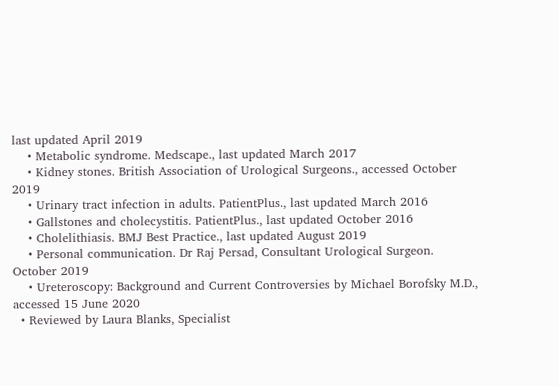last updated April 2019
    • Metabolic syndrome. Medscape., last updated March 2017
    • Kidney stones. British Association of Urological Surgeons., accessed October 2019
    • Urinary tract infection in adults. PatientPlus., last updated March 2016
    • Gallstones and cholecystitis. PatientPlus., last updated October 2016
    • Cholelithiasis. BMJ Best Practice., last updated August 2019
    • Personal communication. Dr Raj Persad, Consultant Urological Surgeon. October 2019
    • Ureteroscopy: Background and Current Controversies by Michael Borofsky M.D., accessed 15 June 2020
  • Reviewed by Laura Blanks, Specialist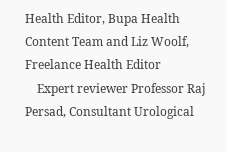Health Editor, Bupa Health Content Team and Liz Woolf, Freelance Health Editor
    Expert reviewer Professor Raj Persad, Consultant Urological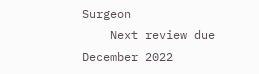Surgeon
    Next review due December 2022